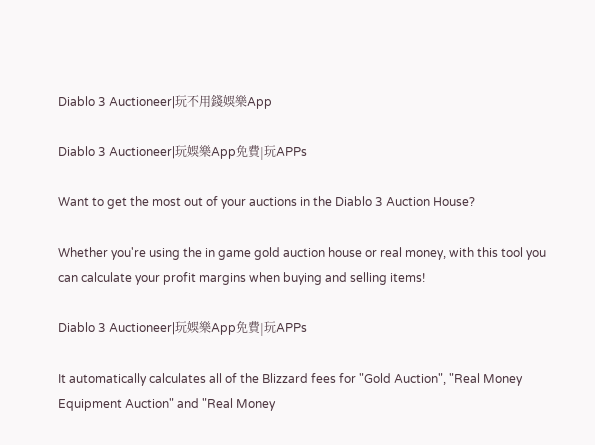Diablo 3 Auctioneer|玩不用錢娛樂App

Diablo 3 Auctioneer|玩娛樂App免費|玩APPs

Want to get the most out of your auctions in the Diablo 3 Auction House?

Whether you're using the in game gold auction house or real money, with this tool you can calculate your profit margins when buying and selling items!

Diablo 3 Auctioneer|玩娛樂App免費|玩APPs

It automatically calculates all of the Blizzard fees for "Gold Auction", "Real Money Equipment Auction" and "Real Money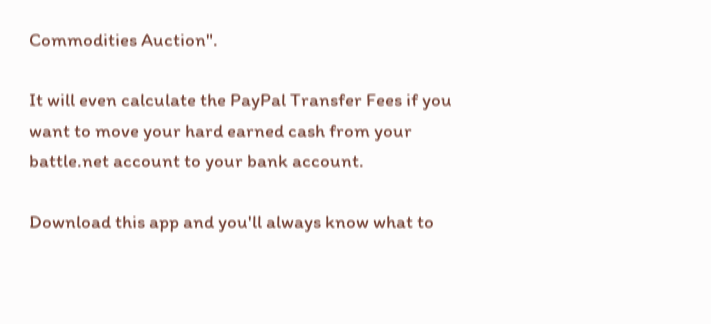Commodities Auction".

It will even calculate the PayPal Transfer Fees if you want to move your hard earned cash from your battle.net account to your bank account.

Download this app and you'll always know what to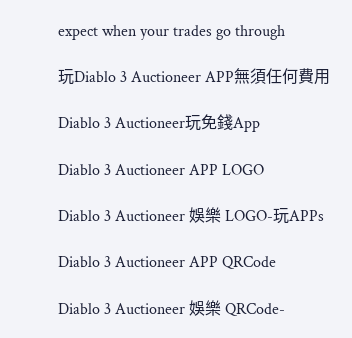expect when your trades go through

玩Diablo 3 Auctioneer APP無須任何費用

Diablo 3 Auctioneer玩免錢App

Diablo 3 Auctioneer APP LOGO

Diablo 3 Auctioneer 娛樂 LOGO-玩APPs

Diablo 3 Auctioneer APP QRCode

Diablo 3 Auctioneer 娛樂 QRCode-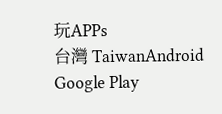玩APPs
台灣 TaiwanAndroid
Google Play